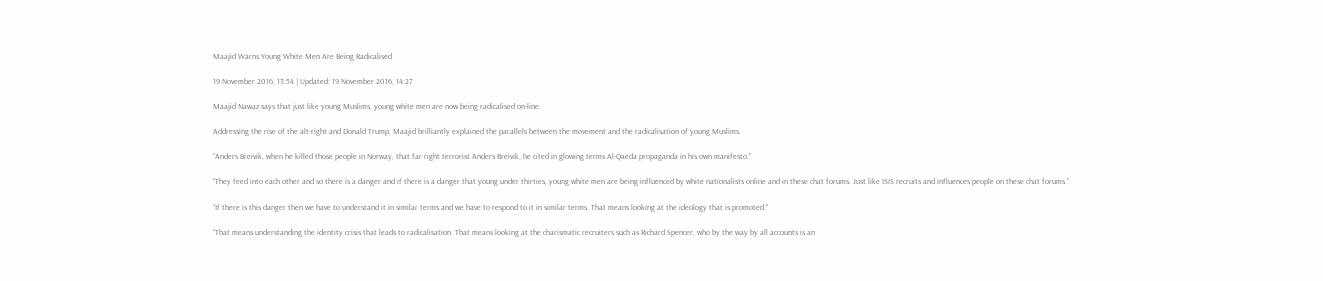Maajid Warns Young White Men Are Being Radicalised

19 November 2016, 13:54 | Updated: 19 November 2016, 14:27

Maajid Nawaz says that just like young Muslims, young white men are now being radicalised on-line.

Addressing the rise of the alt-right and Donald Trump, Maajid brilliantly explained the parallels between the movement and the radicalisation of young Muslims.

“Anders Breivik, when he killed those people in Norway, that far right terrorist Anders Breivik, he cited in glowing terms Al-Qaeda propaganda in his own manifesto.”

“They feed into each other and so there is a danger and if there is a danger that young under thirties, young white men are being influenced by white nationalists online and in these chat forums. Just like ISIS recruits and influences people on these chat forums.”

“If there is this danger then we have to understand it in similar terms and we have to respond to it in similar terms. That means looking at the ideology that is promoted.”

“That means understanding the identity crisis that leads to radicalisation. That means looking at the charismatic recruiters such as Richard Spencer, who by the way by all accounts is an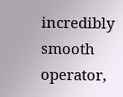incredibly smooth operator,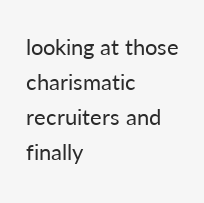looking at those charismatic recruiters and finally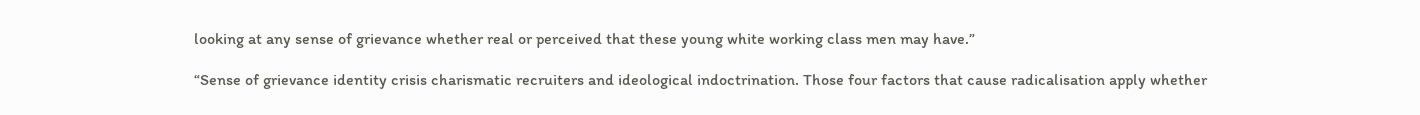looking at any sense of grievance whether real or perceived that these young white working class men may have.”

“Sense of grievance identity crisis charismatic recruiters and ideological indoctrination. Those four factors that cause radicalisation apply whether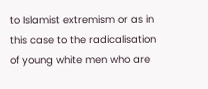to Islamist extremism or as in this case to the radicalisation of young white men who are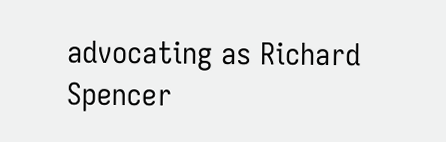advocating as Richard Spencer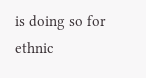is doing so for ethnic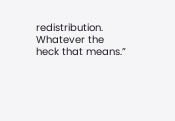redistribution. Whatever the heck that means.”